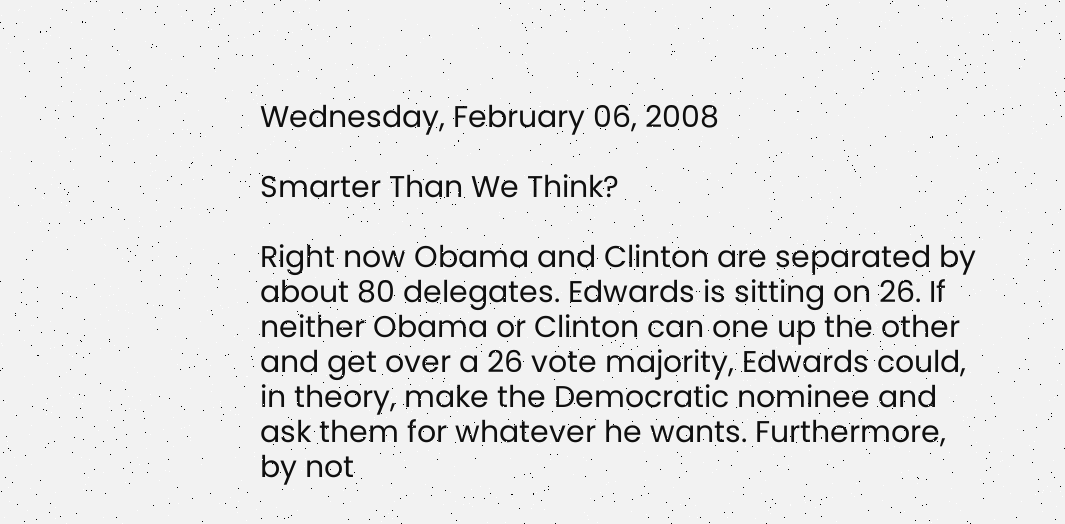Wednesday, February 06, 2008

Smarter Than We Think?

Right now Obama and Clinton are separated by about 80 delegates. Edwards is sitting on 26. If neither Obama or Clinton can one up the other and get over a 26 vote majority, Edwards could, in theory, make the Democratic nominee and ask them for whatever he wants. Furthermore, by not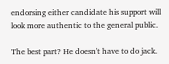endorsing either candidate his support will look more authentic to the general public.

The best part? He doesn't have to do jack.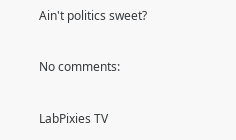Ain't politics sweet?

No comments:

LabPixies TV